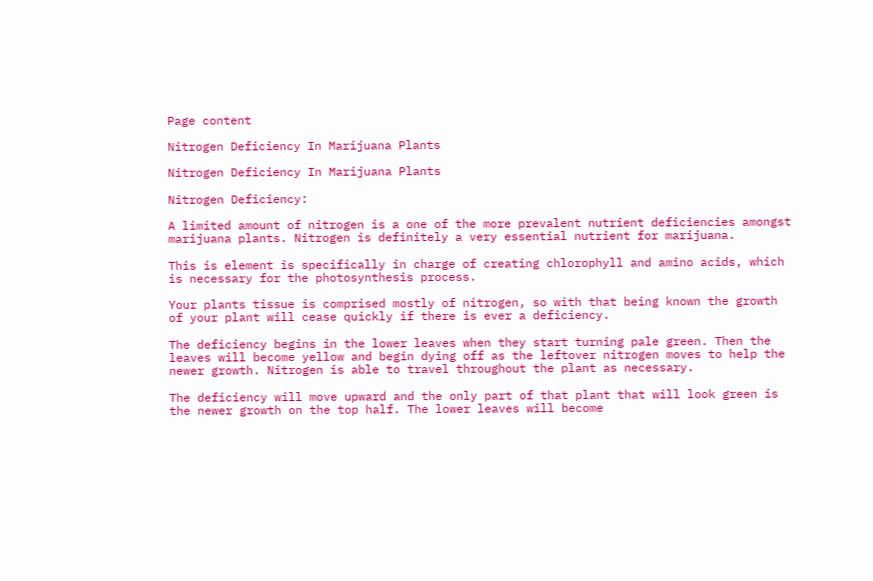Page content

Nitrogen Deficiency In Marijuana Plants

Nitrogen Deficiency In Marijuana Plants

Nitrogen Deficiency:

A limited amount of nitrogen is a one of the more prevalent nutrient deficiencies amongst marijuana plants. Nitrogen is definitely a very essential nutrient for marijuana.

This is element is specifically in charge of creating chlorophyll and amino acids, which is necessary for the photosynthesis process.

Your plants tissue is comprised mostly of nitrogen, so with that being known the growth of your plant will cease quickly if there is ever a deficiency.

The deficiency begins in the lower leaves when they start turning pale green. Then the leaves will become yellow and begin dying off as the leftover nitrogen moves to help the newer growth. Nitrogen is able to travel throughout the plant as necessary.

The deficiency will move upward and the only part of that plant that will look green is the newer growth on the top half. The lower leaves will become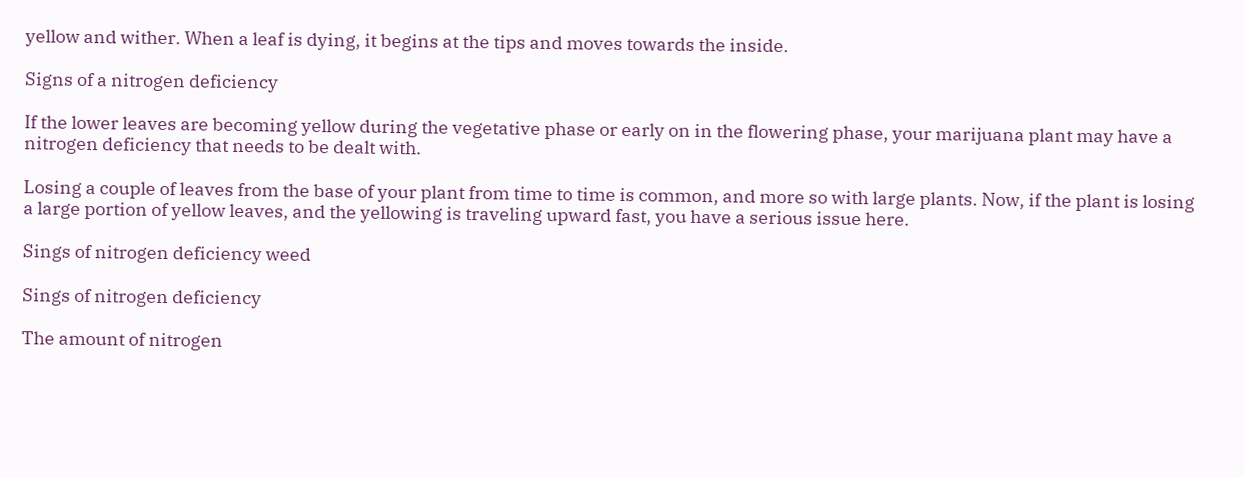yellow and wither. When a leaf is dying, it begins at the tips and moves towards the inside.

Signs of a nitrogen deficiency

If the lower leaves are becoming yellow during the vegetative phase or early on in the flowering phase, your marijuana plant may have a nitrogen deficiency that needs to be dealt with.

Losing a couple of leaves from the base of your plant from time to time is common, and more so with large plants. Now, if the plant is losing a large portion of yellow leaves, and the yellowing is traveling upward fast, you have a serious issue here.

Sings of nitrogen deficiency weed

Sings of nitrogen deficiency

The amount of nitrogen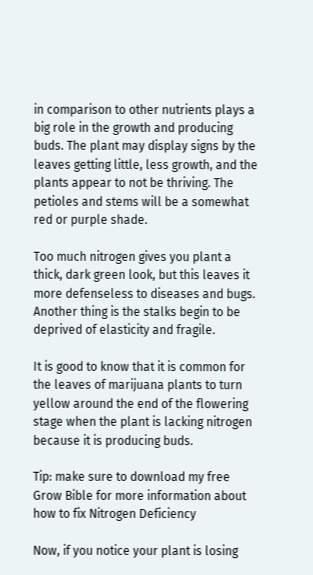in comparison to other nutrients plays a big role in the growth and producing buds. The plant may display signs by the leaves getting little, less growth, and the plants appear to not be thriving. The petioles and stems will be a somewhat red or purple shade.

Too much nitrogen gives you plant a thick, dark green look, but this leaves it more defenseless to diseases and bugs. Another thing is the stalks begin to be deprived of elasticity and fragile.

It is good to know that it is common for the leaves of marijuana plants to turn yellow around the end of the flowering stage when the plant is lacking nitrogen because it is producing buds.

Tip: make sure to download my free Grow Bible for more information about how to fix Nitrogen Deficiency

Now, if you notice your plant is losing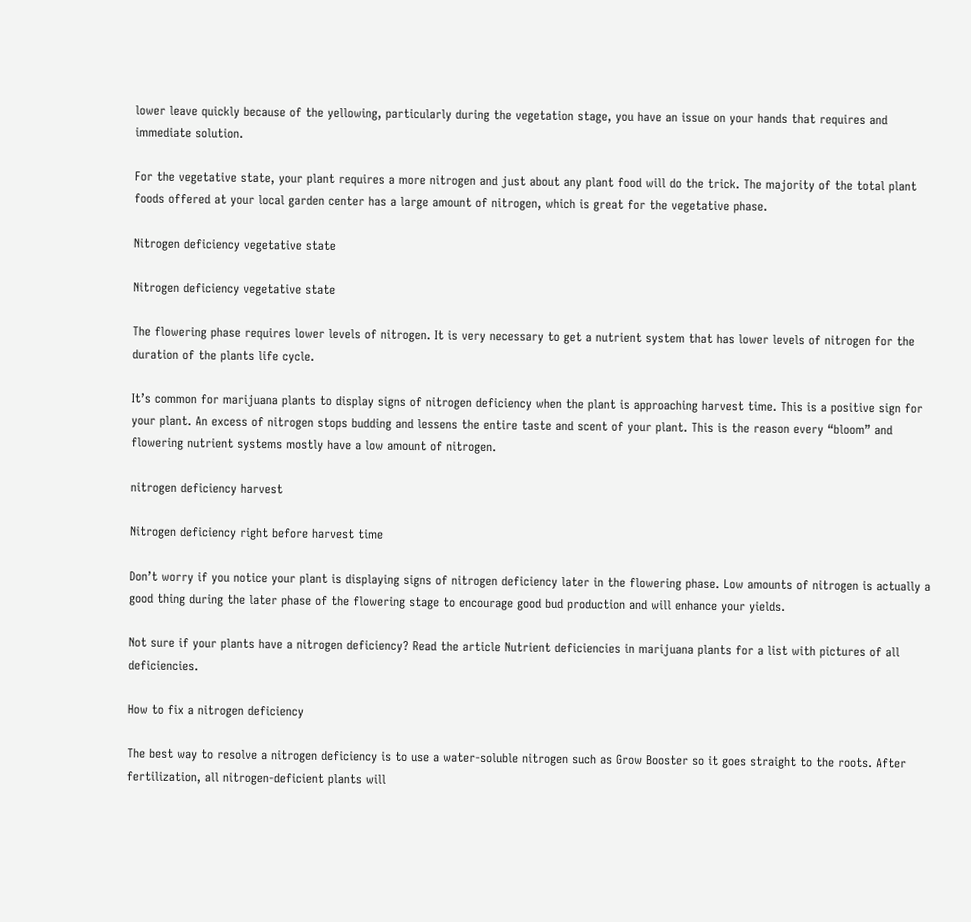lower leave quickly because of the yellowing, particularly during the vegetation stage, you have an issue on your hands that requires and immediate solution.

For the vegetative state, your plant requires a more nitrogen and just about any plant food will do the trick. The majority of the total plant foods offered at your local garden center has a large amount of nitrogen, which is great for the vegetative phase.

Nitrogen deficiency vegetative state

Nitrogen deficiency vegetative state

The flowering phase requires lower levels of nitrogen. It is very necessary to get a nutrient system that has lower levels of nitrogen for the duration of the plants life cycle.

It’s common for marijuana plants to display signs of nitrogen deficiency when the plant is approaching harvest time. This is a positive sign for your plant. An excess of nitrogen stops budding and lessens the entire taste and scent of your plant. This is the reason every “bloom” and flowering nutrient systems mostly have a low amount of nitrogen.

nitrogen deficiency harvest

Nitrogen deficiency right before harvest time

Don’t worry if you notice your plant is displaying signs of nitrogen deficiency later in the flowering phase. Low amounts of nitrogen is actually a good thing during the later phase of the flowering stage to encourage good bud production and will enhance your yields.

Not sure if your plants have a nitrogen deficiency? Read the article Nutrient deficiencies in marijuana plants for a list with pictures of all deficiencies.

How to fix a nitrogen deficiency

The best way to resolve a nitrogen deficiency is to use a water-soluble nitrogen such as Grow Booster so it goes straight to the roots. After fertilization, all nitrogen-deficient plants will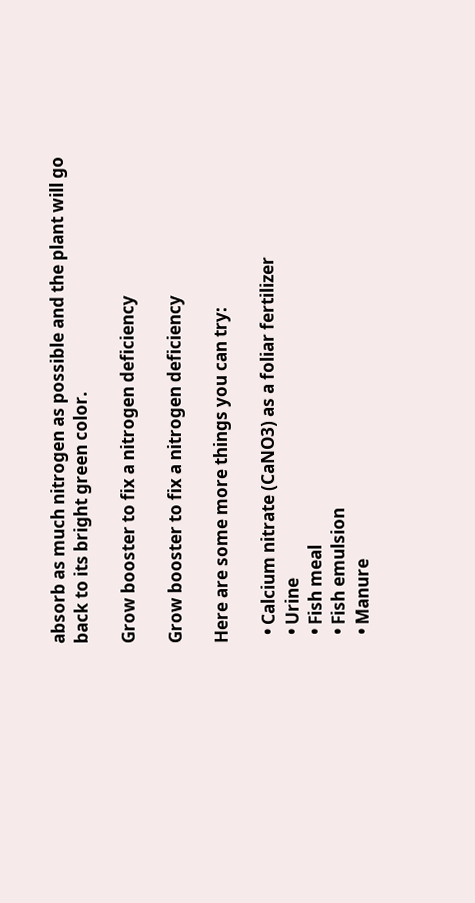absorb as much nitrogen as possible and the plant will go back to its bright green color.

Grow booster to fix a nitrogen deficiency

Grow booster to fix a nitrogen deficiency

Here are some more things you can try:

  • Calcium nitrate (CaNO3) as a foliar fertilizer
  • Urine
  • Fish meal
  • Fish emulsion
  • Manure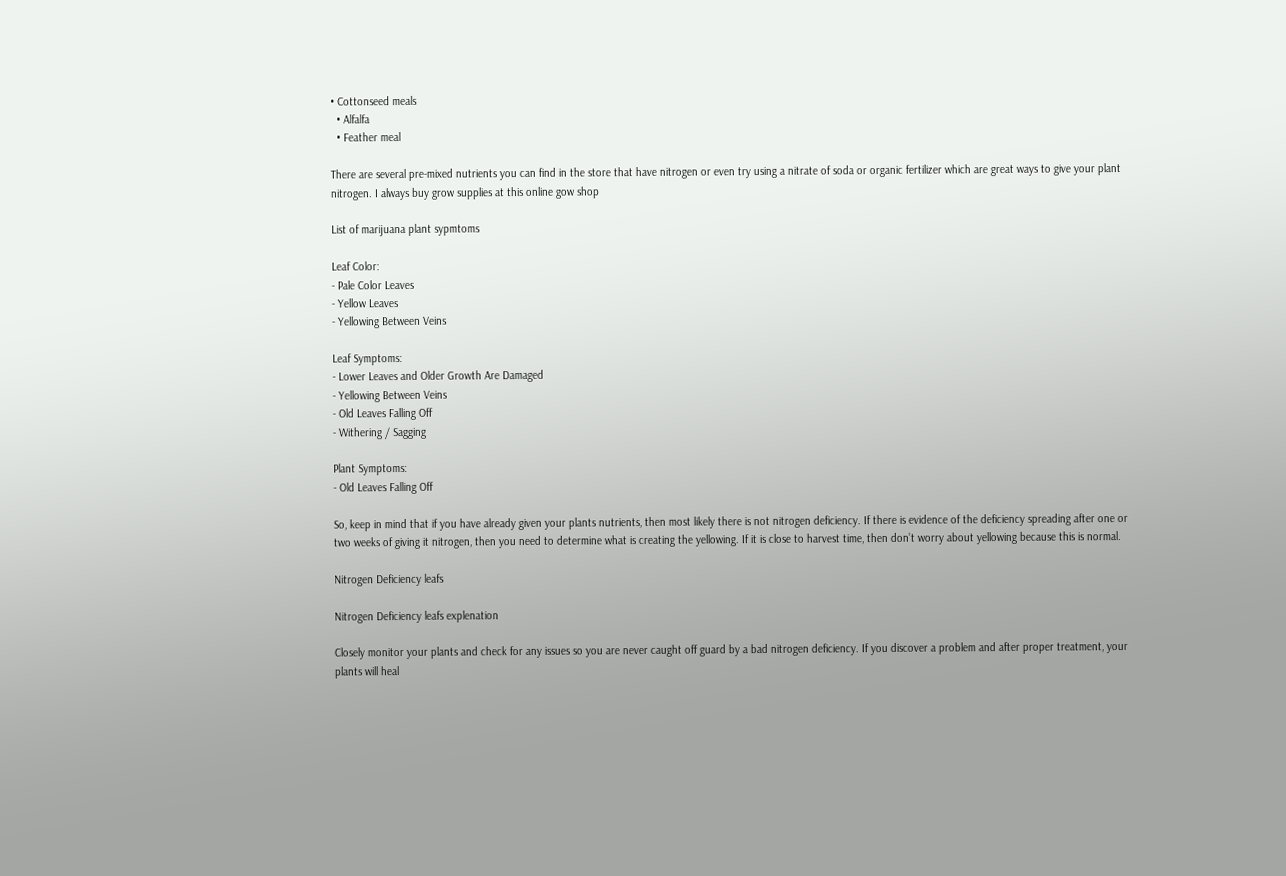• Cottonseed meals
  • Alfalfa
  • Feather meal

There are several pre-mixed nutrients you can find in the store that have nitrogen or even try using a nitrate of soda or organic fertilizer which are great ways to give your plant nitrogen. I always buy grow supplies at this online gow shop

List of marijuana plant sypmtoms

Leaf Color:
- Pale Color Leaves
- Yellow Leaves
- Yellowing Between Veins

Leaf Symptoms:
- Lower Leaves and Older Growth Are Damaged
- Yellowing Between Veins
- Old Leaves Falling Off
- Withering / Sagging

Plant Symptoms:
- Old Leaves Falling Off

So, keep in mind that if you have already given your plants nutrients, then most likely there is not nitrogen deficiency. If there is evidence of the deficiency spreading after one or two weeks of giving it nitrogen, then you need to determine what is creating the yellowing. If it is close to harvest time, then don’t worry about yellowing because this is normal.

Nitrogen Deficiency leafs

Nitrogen Deficiency leafs explenation

Closely monitor your plants and check for any issues so you are never caught off guard by a bad nitrogen deficiency. If you discover a problem and after proper treatment, your plants will heal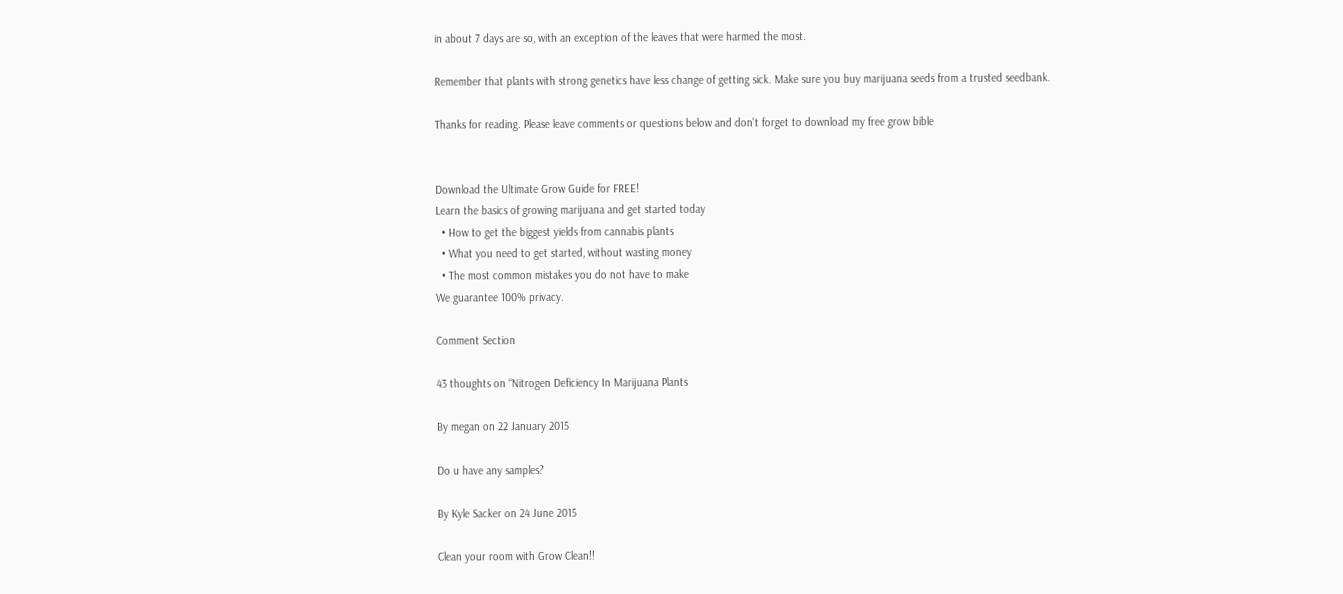in about 7 days are so, with an exception of the leaves that were harmed the most.

Remember that plants with strong genetics have less change of getting sick. Make sure you buy marijuana seeds from a trusted seedbank.

Thanks for reading. Please leave comments or questions below and don't forget to download my free grow bible


Download the Ultimate Grow Guide for FREE!
Learn the basics of growing marijuana and get started today
  • How to get the biggest yields from cannabis plants
  • What you need to get started, without wasting money
  • The most common mistakes you do not have to make
We guarantee 100% privacy.

Comment Section

43 thoughts on “Nitrogen Deficiency In Marijuana Plants

By megan on 22 January 2015

Do u have any samples?

By Kyle Sacker on 24 June 2015

Clean your room with Grow Clean!!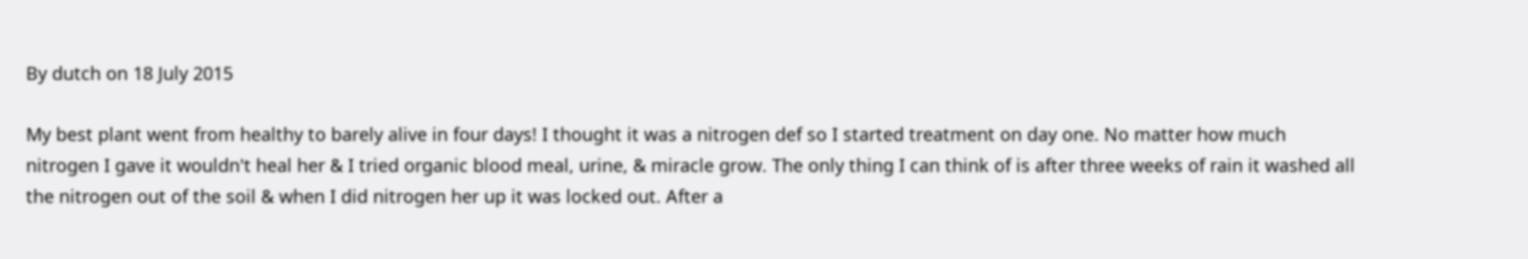By dutch on 18 July 2015

My best plant went from healthy to barely alive in four days! I thought it was a nitrogen def so I started treatment on day one. No matter how much nitrogen I gave it wouldn't heal her & I tried organic blood meal, urine, & miracle grow. The only thing I can think of is after three weeks of rain it washed all the nitrogen out of the soil & when I did nitrogen her up it was locked out. After a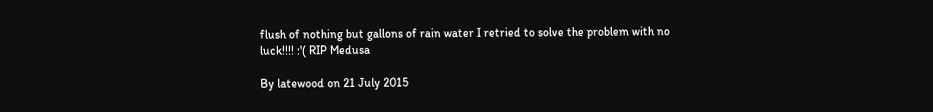flush of nothing but gallons of rain water I retried to solve the problem with no luck!!!! :'( RIP Medusa

By latewood on 21 July 2015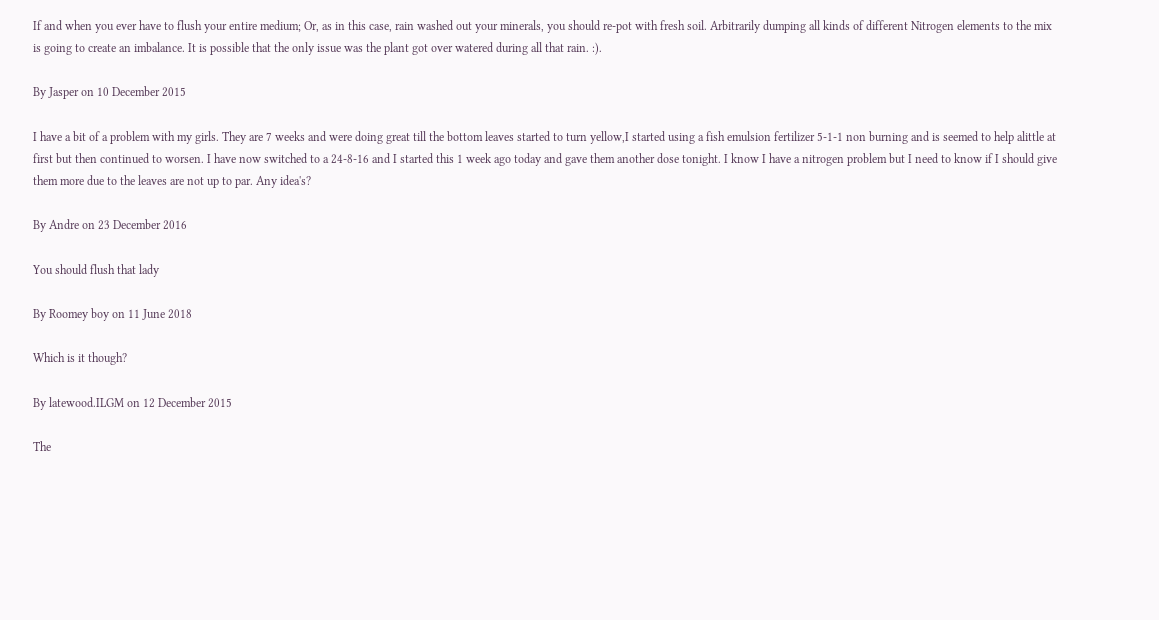If and when you ever have to flush your entire medium; Or, as in this case, rain washed out your minerals, you should re-pot with fresh soil. Arbitrarily dumping all kinds of different Nitrogen elements to the mix is going to create an imbalance. It is possible that the only issue was the plant got over watered during all that rain. :).

By Jasper on 10 December 2015

I have a bit of a problem with my girls. They are 7 weeks and were doing great till the bottom leaves started to turn yellow,I started using a fish emulsion fertilizer 5-1-1 non burning and is seemed to help alittle at first but then continued to worsen. I have now switched to a 24-8-16 and I started this 1 week ago today and gave them another dose tonight. I know I have a nitrogen problem but I need to know if I should give them more due to the leaves are not up to par. Any idea's?

By Andre on 23 December 2016

You should flush that lady

By Roomey boy on 11 June 2018

Which is it though?

By latewood.ILGM on 12 December 2015

The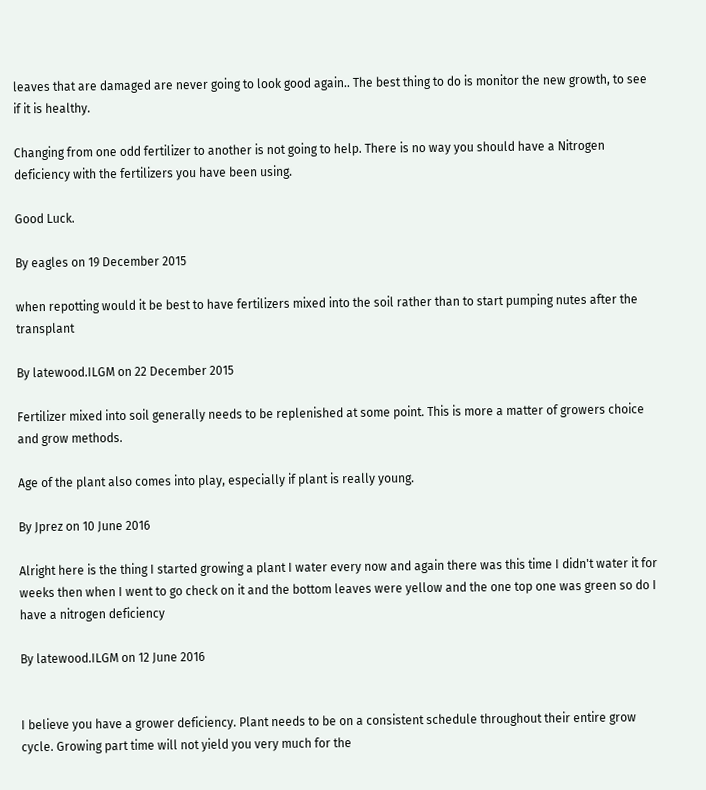leaves that are damaged are never going to look good again.. The best thing to do is monitor the new growth, to see if it is healthy.

Changing from one odd fertilizer to another is not going to help. There is no way you should have a Nitrogen deficiency with the fertilizers you have been using.

Good Luck.

By eagles on 19 December 2015

when repotting would it be best to have fertilizers mixed into the soil rather than to start pumping nutes after the transplant

By latewood.ILGM on 22 December 2015

Fertilizer mixed into soil generally needs to be replenished at some point. This is more a matter of growers choice and grow methods.

Age of the plant also comes into play, especially if plant is really young.

By Jprez on 10 June 2016

Alright here is the thing I started growing a plant I water every now and again there was this time I didn't water it for weeks then when I went to go check on it and the bottom leaves were yellow and the one top one was green so do I have a nitrogen deficiency

By latewood.ILGM on 12 June 2016


I believe you have a grower deficiency. Plant needs to be on a consistent schedule throughout their entire grow cycle. Growing part time will not yield you very much for the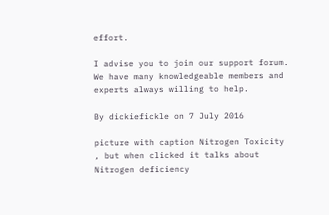effort.

I advise you to join our support forum. We have many knowledgeable members and experts always willing to help.

By dickiefickle on 7 July 2016

picture with caption Nitrogen Toxicity , but when clicked it talks about Nitrogen deficiency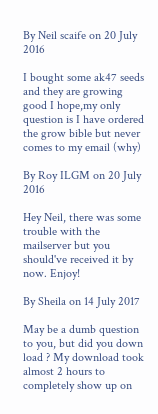By Neil scaife on 20 July 2016

I bought some ak47 seeds and they are growing good I hope,my only question is I have ordered the grow bible but never comes to my email (why)

By Roy ILGM on 20 July 2016

Hey Neil, there was some trouble with the mailserver but you should've received it by now. Enjoy!

By Sheila on 14 July 2017

May be a dumb question to you, but did you down load ? My download took almost 2 hours to completely show up on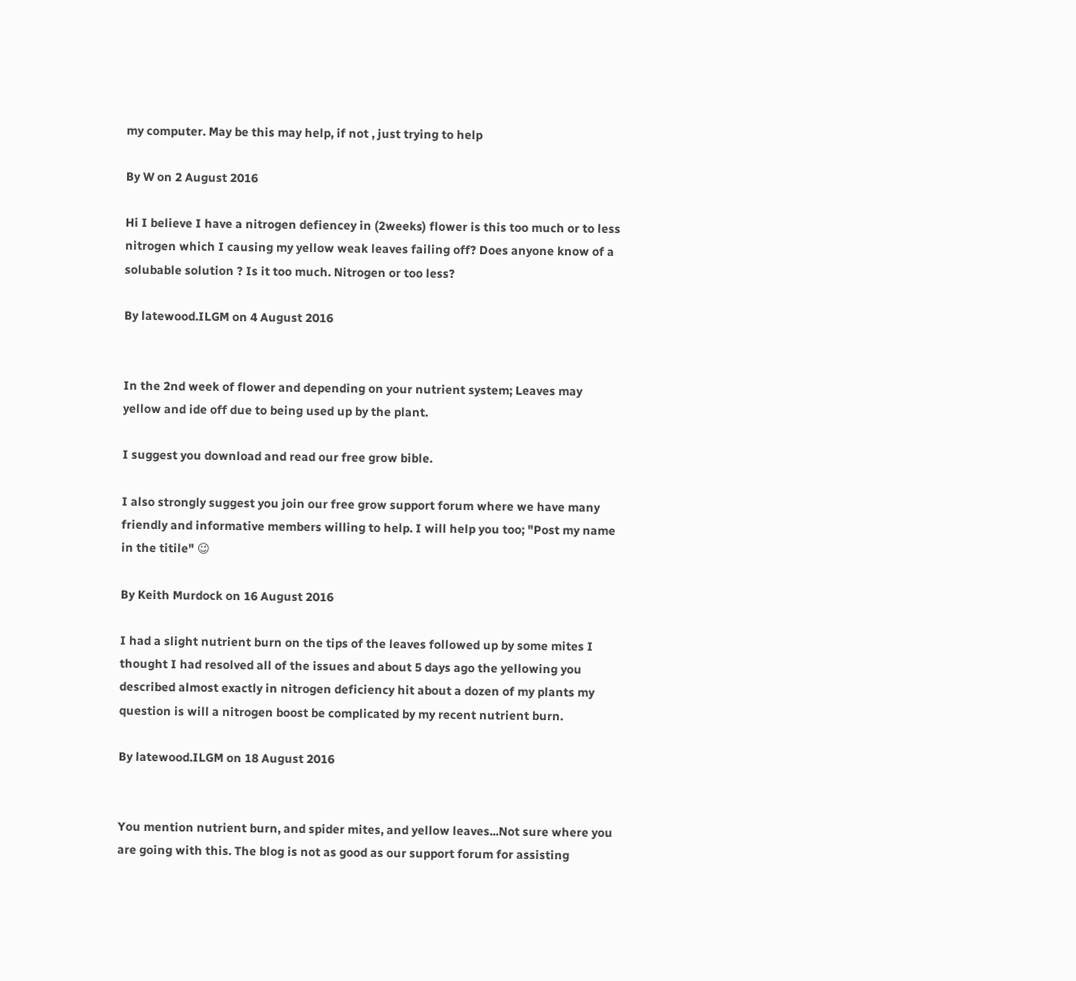my computer. May be this may help, if not , just trying to help

By W on 2 August 2016

Hi I believe I have a nitrogen defiencey in (2weeks) flower is this too much or to less nitrogen which I causing my yellow weak leaves failing off? Does anyone know of a solubable solution ? Is it too much. Nitrogen or too less?

By latewood.ILGM on 4 August 2016


In the 2nd week of flower and depending on your nutrient system; Leaves may yellow and ide off due to being used up by the plant.

I suggest you download and read our free grow bible.

I also strongly suggest you join our free grow support forum where we have many friendly and informative members willing to help. I will help you too; "Post my name in the titile" 😉

By Keith Murdock on 16 August 2016

I had a slight nutrient burn on the tips of the leaves followed up by some mites I thought I had resolved all of the issues and about 5 days ago the yellowing you described almost exactly in nitrogen deficiency hit about a dozen of my plants my question is will a nitrogen boost be complicated by my recent nutrient burn.

By latewood.ILGM on 18 August 2016


You mention nutrient burn, and spider mites, and yellow leaves...Not sure where you are going with this. The blog is not as good as our support forum for assisting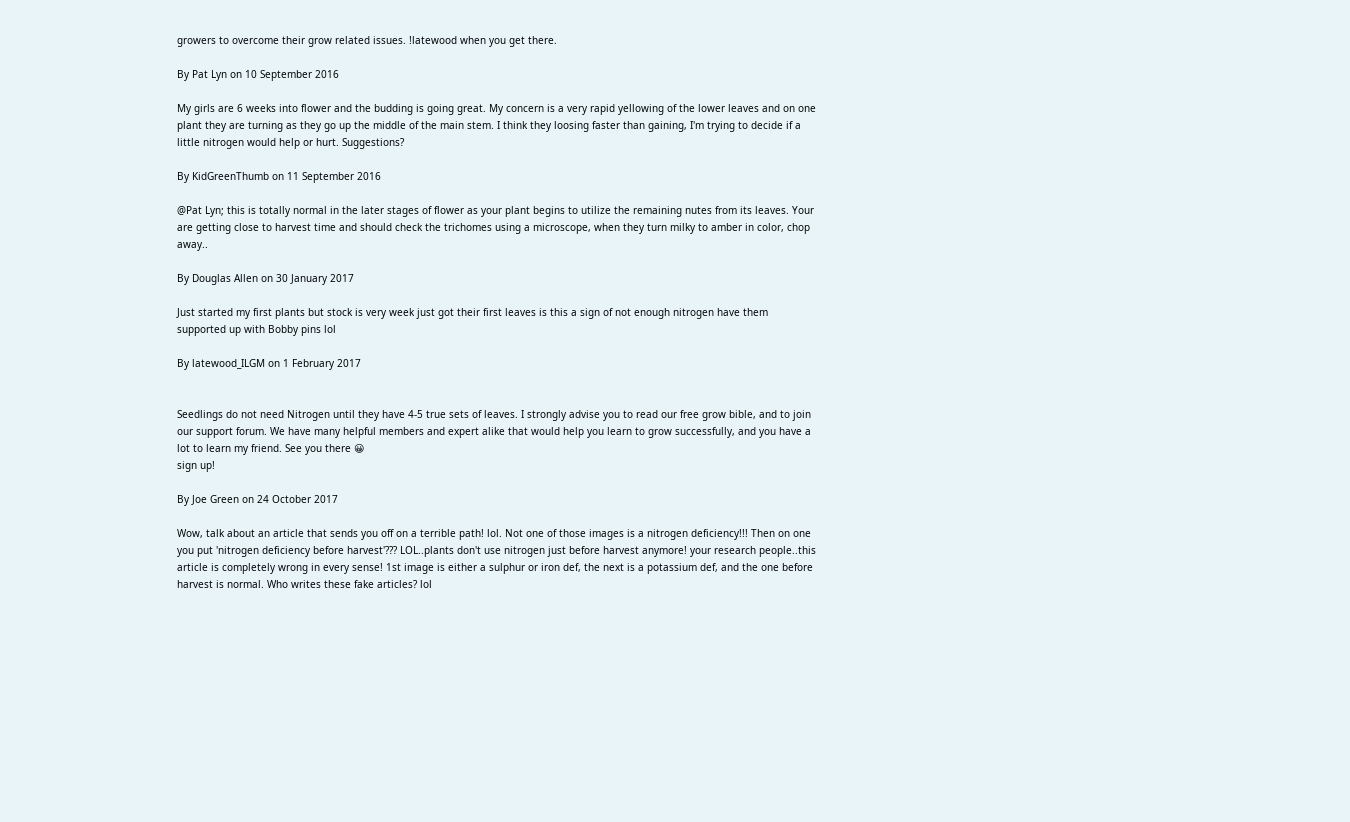growers to overcome their grow related issues. !latewood when you get there.

By Pat Lyn on 10 September 2016

My girls are 6 weeks into flower and the budding is going great. My concern is a very rapid yellowing of the lower leaves and on one plant they are turning as they go up the middle of the main stem. I think they loosing faster than gaining, I'm trying to decide if a little nitrogen would help or hurt. Suggestions?

By KidGreenThumb on 11 September 2016

@Pat Lyn; this is totally normal in the later stages of flower as your plant begins to utilize the remaining nutes from its leaves. Your are getting close to harvest time and should check the trichomes using a microscope, when they turn milky to amber in color, chop away..

By Douglas Allen on 30 January 2017

Just started my first plants but stock is very week just got their first leaves is this a sign of not enough nitrogen have them supported up with Bobby pins lol

By latewood_ILGM on 1 February 2017


Seedlings do not need Nitrogen until they have 4-5 true sets of leaves. I strongly advise you to read our free grow bible, and to join our support forum. We have many helpful members and expert alike that would help you learn to grow successfully, and you have a lot to learn my friend. See you there 😀
sign up!

By Joe Green on 24 October 2017

Wow, talk about an article that sends you off on a terrible path! lol. Not one of those images is a nitrogen deficiency!!! Then on one you put 'nitrogen deficiency before harvest'??? LOL..plants don't use nitrogen just before harvest anymore! your research people..this article is completely wrong in every sense! 1st image is either a sulphur or iron def, the next is a potassium def, and the one before harvest is normal. Who writes these fake articles? lol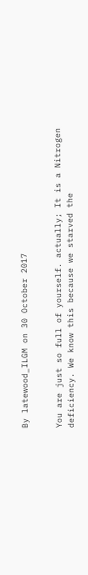By latewood_ILGM on 30 October 2017


You are just so full of yourself. actually; It is a Nitrogen deficiency. We know this because we starved the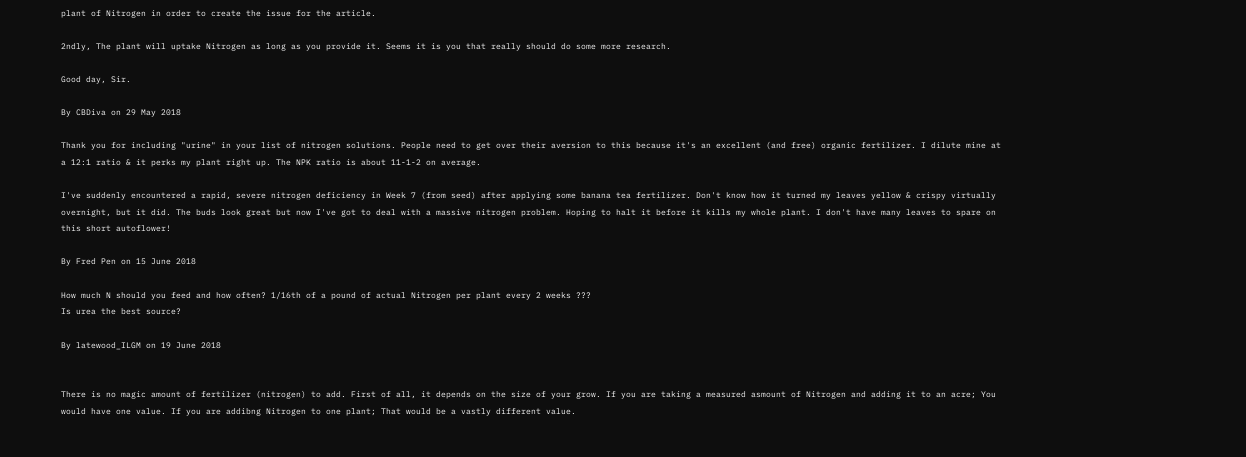plant of Nitrogen in order to create the issue for the article.

2ndly, The plant will uptake Nitrogen as long as you provide it. Seems it is you that really should do some more research.

Good day, Sir.

By CBDiva on 29 May 2018

Thank you for including "urine" in your list of nitrogen solutions. People need to get over their aversion to this because it's an excellent (and free) organic fertilizer. I dilute mine at a 12:1 ratio & it perks my plant right up. The NPK ratio is about 11-1-2 on average.

I've suddenly encountered a rapid, severe nitrogen deficiency in Week 7 (from seed) after applying some banana tea fertilizer. Don't know how it turned my leaves yellow & crispy virtually overnight, but it did. The buds look great but now I've got to deal with a massive nitrogen problem. Hoping to halt it before it kills my whole plant. I don't have many leaves to spare on this short autoflower!

By Fred Pen on 15 June 2018

How much N should you feed and how often? 1/16th of a pound of actual Nitrogen per plant every 2 weeks ???
Is urea the best source?

By latewood_ILGM on 19 June 2018


There is no magic amount of fertilizer (nitrogen) to add. First of all, it depends on the size of your grow. If you are taking a measured asmount of Nitrogen and adding it to an acre; You would have one value. If you are addibng Nitrogen to one plant; That would be a vastly different value.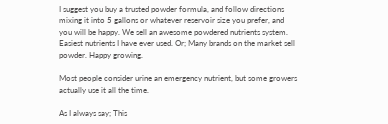I suggest you buy a trusted powder formula, and follow directions mixing it into 5 gallons or whatever reservoir size you prefer, and you will be happy. We sell an awesome powdered nutrients system. Easiest nutrients I have ever used. Or; Many brands on the market sell powder. Happy growing.

Most people consider urine an emergency nutrient, but some growers actually use it all the time.

As I always say; This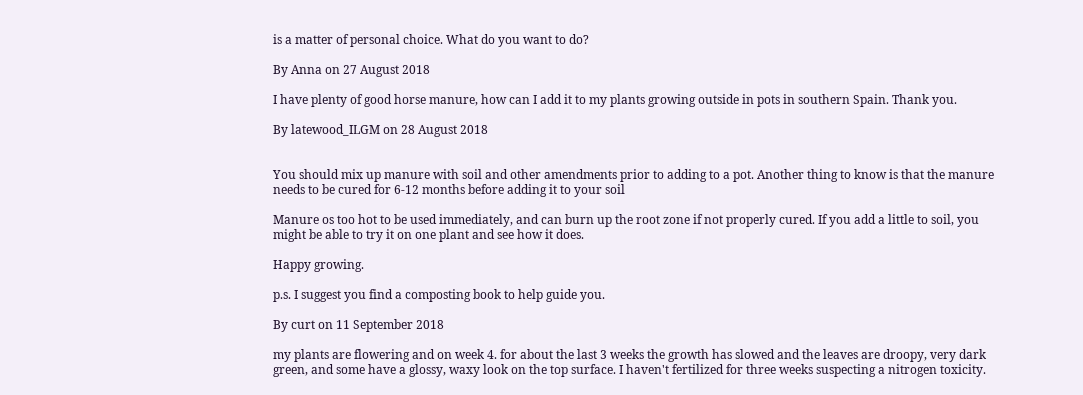is a matter of personal choice. What do you want to do?

By Anna on 27 August 2018

I have plenty of good horse manure, how can I add it to my plants growing outside in pots in southern Spain. Thank you.

By latewood_ILGM on 28 August 2018


You should mix up manure with soil and other amendments prior to adding to a pot. Another thing to know is that the manure needs to be cured for 6-12 months before adding it to your soil

Manure os too hot to be used immediately, and can burn up the root zone if not properly cured. If you add a little to soil, you might be able to try it on one plant and see how it does.

Happy growing.

p.s. I suggest you find a composting book to help guide you.

By curt on 11 September 2018

my plants are flowering and on week 4. for about the last 3 weeks the growth has slowed and the leaves are droopy, very dark green, and some have a glossy, waxy look on the top surface. I haven't fertilized for three weeks suspecting a nitrogen toxicity.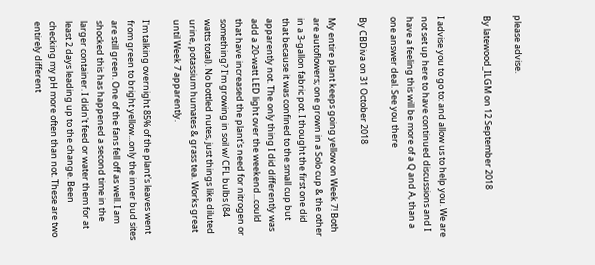please advise.

By latewood_ILGM on 12 September 2018


I advise you to go to: and allow us to help you. We are not set up here to have continued discussions and I have a feeling this will be more of a Q and A, than a one answer deal. See you there

By CBDiva on 31 October 2018

My entire plant keeps going yellow on Week 7! Both are autoflowers; one grown in a Solo cup & the other in a 3-gallon fabric pot. I thought the first one did that because it was confined to the small cup but apparently not. The only thing I did differently was add a 20-watt LED light over the weekend...could that have increased the plant's need for nitrogen or something? I'm growing in soil w/ CFL bulbs (84 watts total). No bottled nutes, just things like diluted urine, potassium humates & grass tea. Works great until Week 7 apparently.

I'm talking overnight 85% of the plant's leaves went from green to bright yellow...only the inner bud sites are still green. One of the fans fell off as well. I am shocked this has happened a second time in the larger container. I didn't feed or water them for at least 2 days leading up to the change. Been checking my pH more often than not. These are two entirely different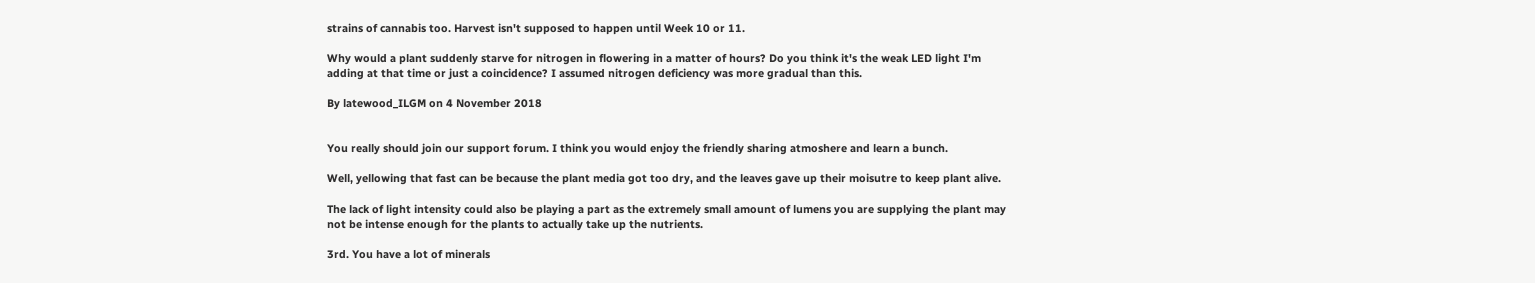strains of cannabis too. Harvest isn't supposed to happen until Week 10 or 11.

Why would a plant suddenly starve for nitrogen in flowering in a matter of hours? Do you think it's the weak LED light I'm adding at that time or just a coincidence? I assumed nitrogen deficiency was more gradual than this.

By latewood_ILGM on 4 November 2018


You really should join our support forum. I think you would enjoy the friendly sharing atmoshere and learn a bunch.

Well, yellowing that fast can be because the plant media got too dry, and the leaves gave up their moisutre to keep plant alive.

The lack of light intensity could also be playing a part as the extremely small amount of lumens you are supplying the plant may not be intense enough for the plants to actually take up the nutrients.

3rd. You have a lot of minerals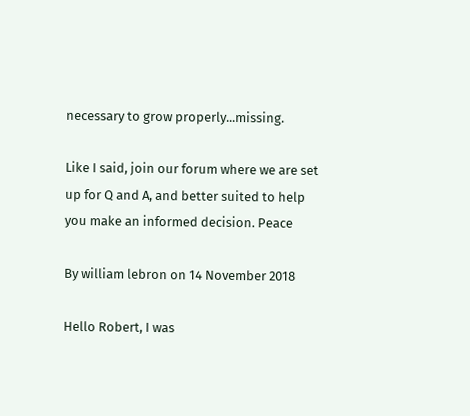necessary to grow properly...missing.

Like I said, join our forum where we are set up for Q and A, and better suited to help you make an informed decision. Peace

By william lebron on 14 November 2018

Hello Robert, I was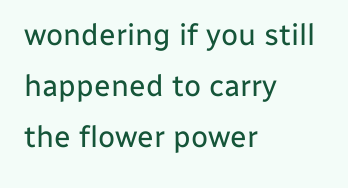wondering if you still happened to carry the flower power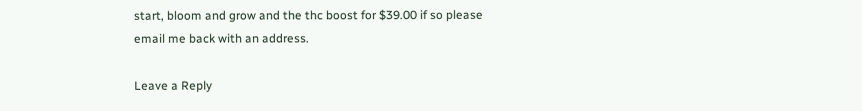start, bloom and grow and the thc boost for $39.00 if so please email me back with an address.

Leave a Reply